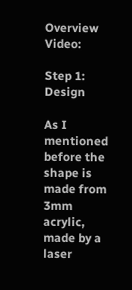Overview Video:

Step 1: Design

As I mentioned before the shape is made from 3mm acrylic, made by a laser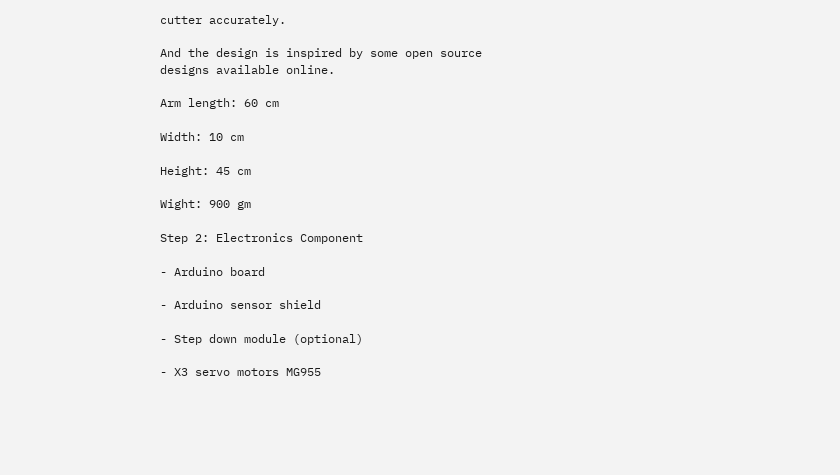cutter accurately.

And the design is inspired by some open source designs available online.

Arm length: 60 cm

Width: 10 cm

Height: 45 cm

Wight: 900 gm

Step 2: Electronics Component

- Arduino board

- Arduino sensor shield

- Step down module (optional)

- X3 servo motors MG955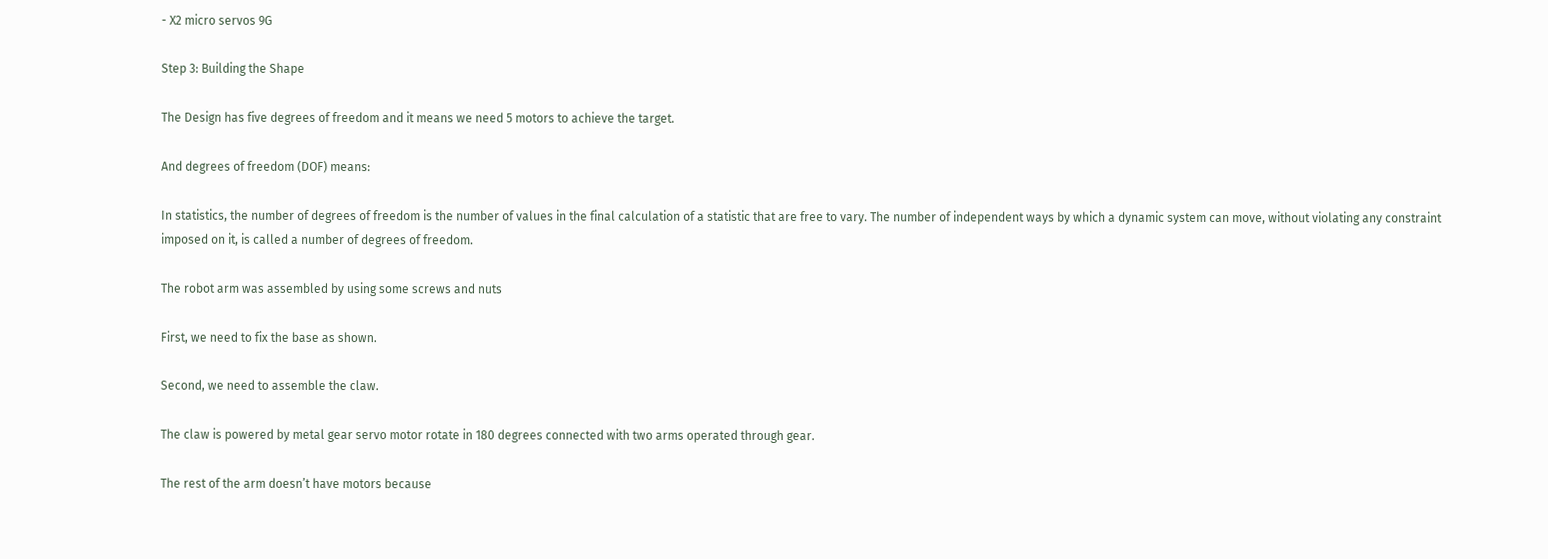- X2 micro servos 9G

Step 3: Building the Shape

The Design has five degrees of freedom and it means we need 5 motors to achieve the target.

And degrees of freedom (DOF) means:

In statistics, the number of degrees of freedom is the number of values in the final calculation of a statistic that are free to vary. The number of independent ways by which a dynamic system can move, without violating any constraint imposed on it, is called a number of degrees of freedom.

The robot arm was assembled by using some screws and nuts

First, we need to fix the base as shown.

Second, we need to assemble the claw.

The claw is powered by metal gear servo motor rotate in 180 degrees connected with two arms operated through gear.

The rest of the arm doesn’t have motors because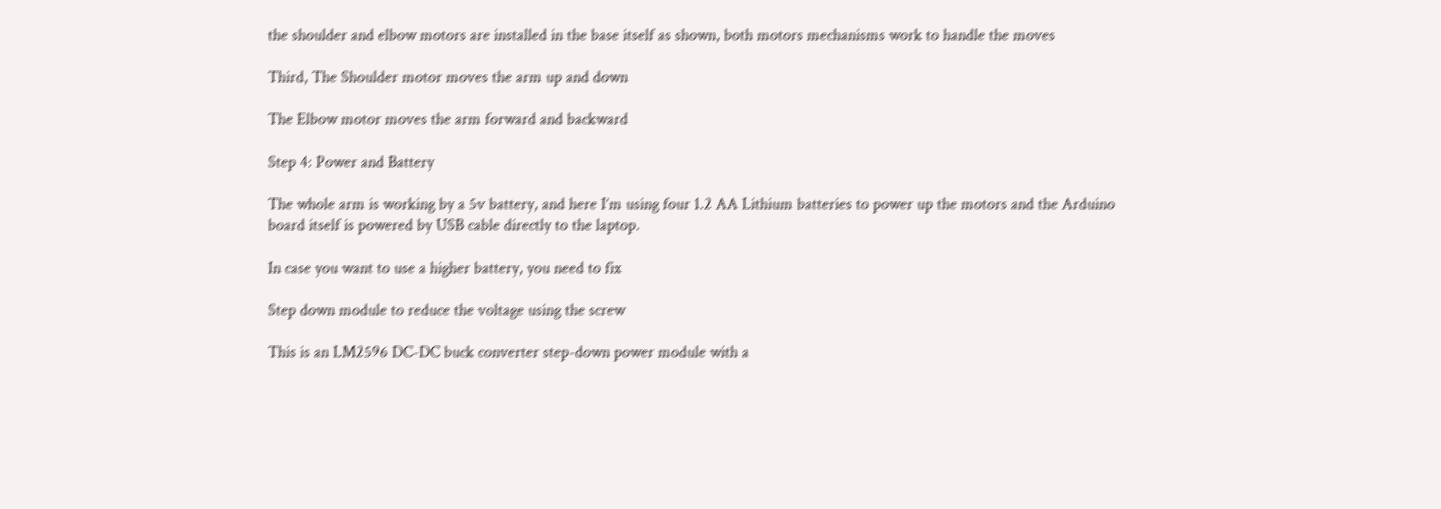the shoulder and elbow motors are installed in the base itself as shown, both motors mechanisms work to handle the moves

Third, The Shoulder motor moves the arm up and down

The Elbow motor moves the arm forward and backward

Step 4: Power and Battery

The whole arm is working by a 5v battery, and here I’m using four 1.2 AA Lithium batteries to power up the motors and the Arduino board itself is powered by USB cable directly to the laptop.

In case you want to use a higher battery, you need to fix

Step down module to reduce the voltage using the screw

This is an LM2596 DC-DC buck converter step-down power module with a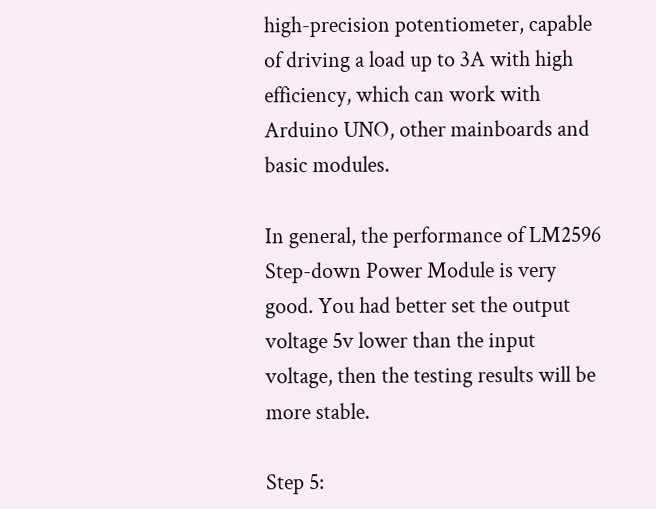high-precision potentiometer, capable of driving a load up to 3A with high efficiency, which can work with Arduino UNO, other mainboards and basic modules.

In general, the performance of LM2596 Step-down Power Module is very good. You had better set the output voltage 5v lower than the input voltage, then the testing results will be more stable.

Step 5: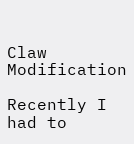Claw Modification

Recently I had to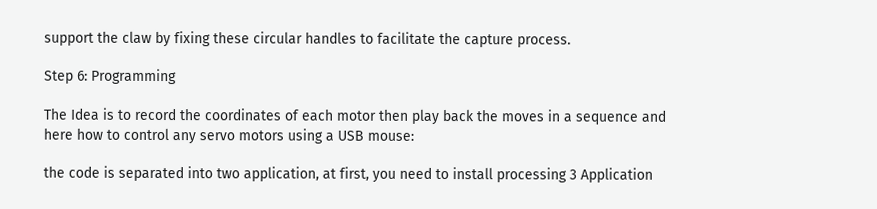support the claw by fixing these circular handles to facilitate the capture process.

Step 6: Programming

The Idea is to record the coordinates of each motor then play back the moves in a sequence and here how to control any servo motors using a USB mouse:

the code is separated into two application, at first, you need to install processing 3 Application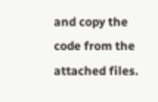and copy the code from the attached files.